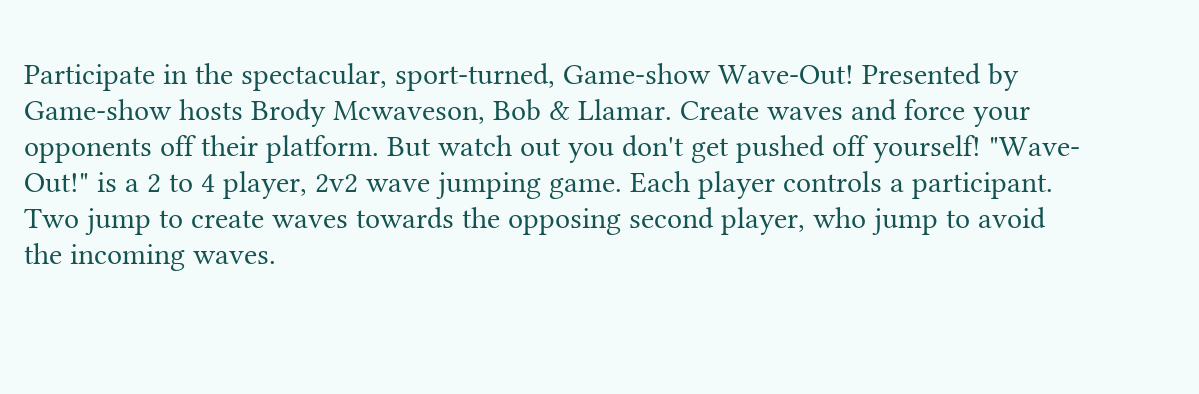Participate in the spectacular, sport-turned, Game-show Wave-Out! Presented by Game-show hosts Brody Mcwaveson, Bob & Llamar. Create waves and force your opponents off their platform. But watch out you don't get pushed off yourself! "Wave-Out!" is a 2 to 4 player, 2v2 wave jumping game. Each player controls a participant. Two jump to create waves towards the opposing second player, who jump to avoid the incoming waves.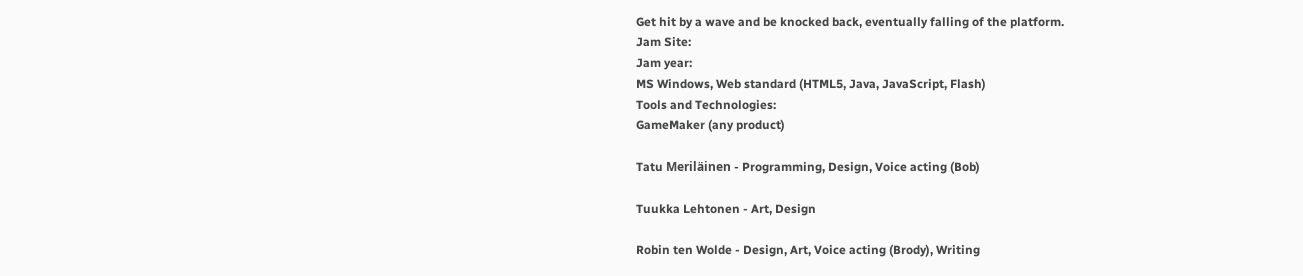Get hit by a wave and be knocked back, eventually falling of the platform.
Jam Site:
Jam year:
MS Windows, Web standard (HTML5, Java, JavaScript, Flash)
Tools and Technologies:
GameMaker (any product)

Tatu Meriläinen - Programming, Design, Voice acting (Bob)

Tuukka Lehtonen - Art, Design

Robin ten Wolde - Design, Art, Voice acting (Brody), Writing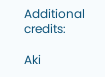Additional credits:

Aki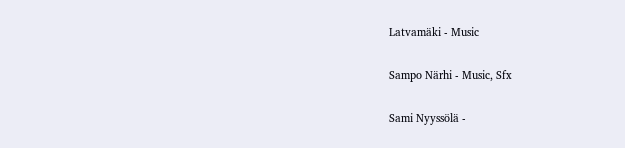Latvamäki - Music

Sampo Närhi - Music, Sfx

Sami Nyyssölä -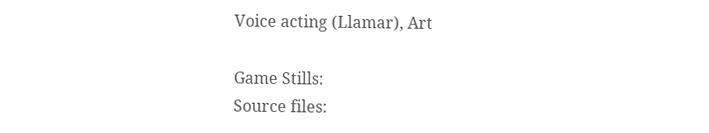Voice acting (Llamar), Art

Game Stills:
Source files: